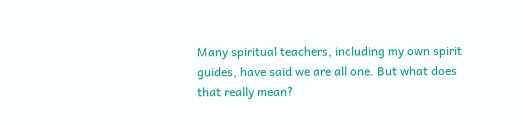Many spiritual teachers, including my own spirit guides, have said we are all one. But what does that really mean?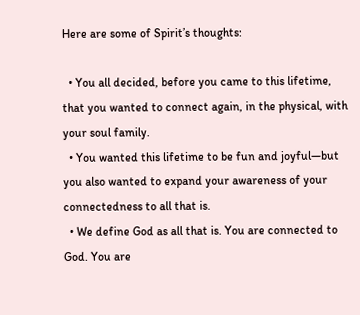Here are some of Spirit’s thoughts:

  • You all decided, before you came to this lifetime, that you wanted to connect again, in the physical, with your soul family.
  • You wanted this lifetime to be fun and joyful—but you also wanted to expand your awareness of your connectedness to all that is.
  • We define God as all that is. You are connected to God. You are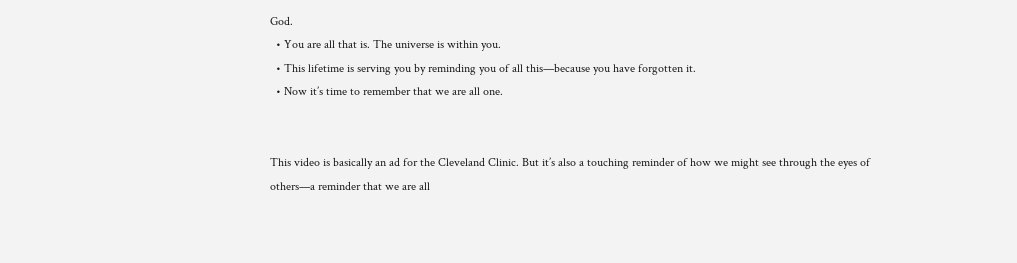God.
  • You are all that is. The universe is within you.
  • This lifetime is serving you by reminding you of all this—because you have forgotten it.
  • Now it’s time to remember that we are all one.


This video is basically an ad for the Cleveland Clinic. But it’s also a touching reminder of how we might see through the eyes of others—a reminder that we are all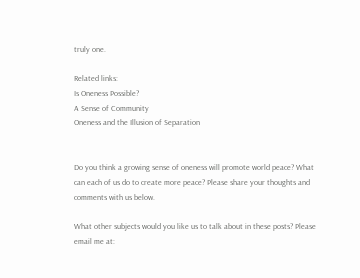truly one.

Related links:
Is Oneness Possible?
A Sense of Community
Oneness and the Illusion of Separation


Do you think a growing sense of oneness will promote world peace? What can each of us do to create more peace? Please share your thoughts and comments with us below.

What other subjects would you like us to talk about in these posts? Please email me at: